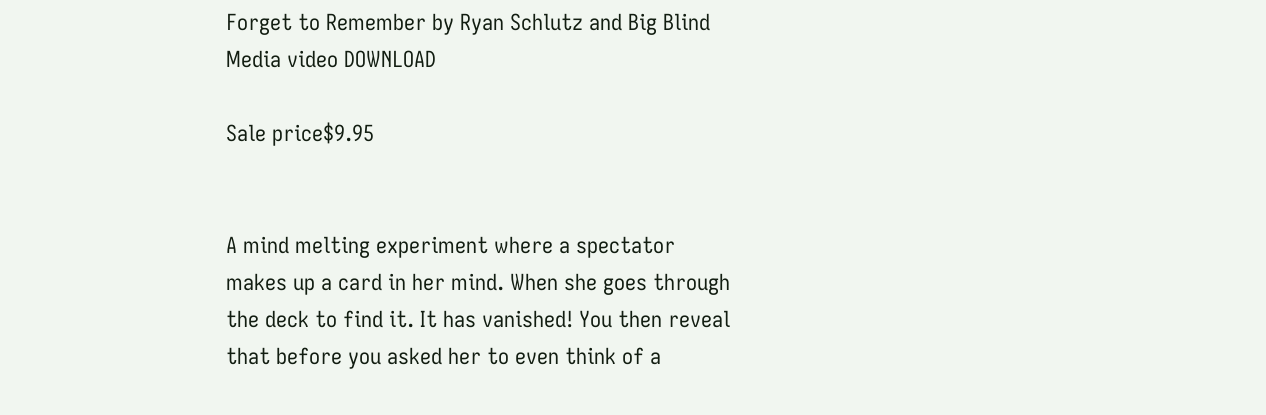Forget to Remember by Ryan Schlutz and Big Blind Media video DOWNLOAD

Sale price$9.95


A mind melting experiment where a spectator makes up a card in her mind. When she goes through the deck to find it. It has vanished! You then reveal that before you asked her to even think of a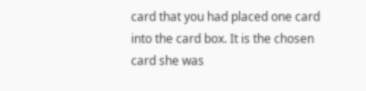card that you had placed one card into the card box. It is the chosen card she was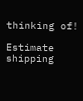thinking of!

Estimate shipping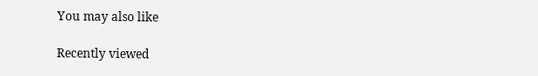You may also like

Recently viewed